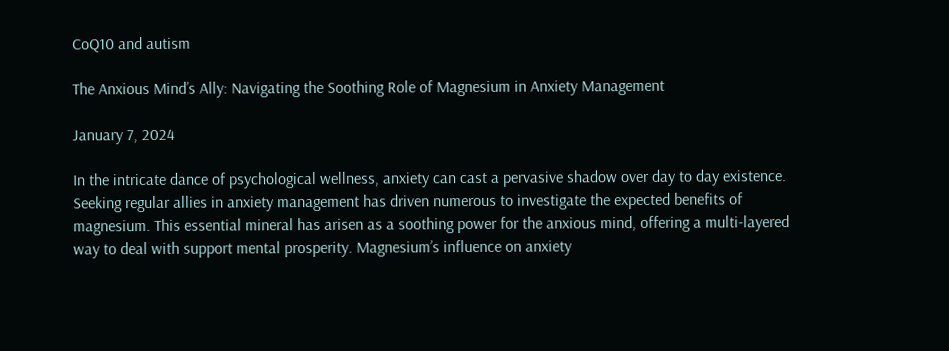CoQ10 and autism

The Anxious Mind’s Ally: Navigating the Soothing Role of Magnesium in Anxiety Management

January 7, 2024

In the intricate dance of psychological wellness, anxiety can cast a pervasive shadow over day to day existence. Seeking regular allies in anxiety management has driven numerous to investigate the expected benefits of magnesium. This essential mineral has arisen as a soothing power for the anxious mind, offering a multi-layered way to deal with support mental prosperity. Magnesium’s influence on anxiety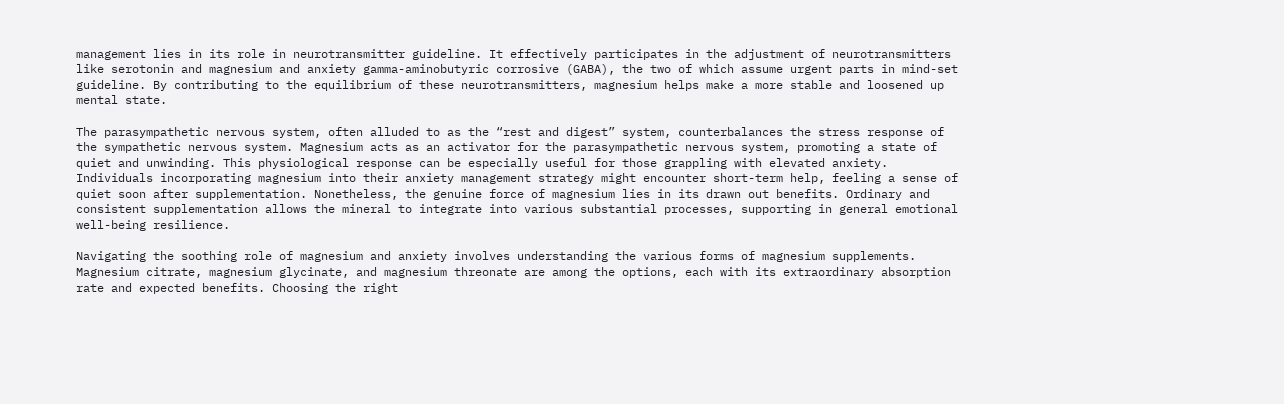management lies in its role in neurotransmitter guideline. It effectively participates in the adjustment of neurotransmitters like serotonin and magnesium and anxiety gamma-aminobutyric corrosive (GABA), the two of which assume urgent parts in mind-set guideline. By contributing to the equilibrium of these neurotransmitters, magnesium helps make a more stable and loosened up mental state.

The parasympathetic nervous system, often alluded to as the “rest and digest” system, counterbalances the stress response of the sympathetic nervous system. Magnesium acts as an activator for the parasympathetic nervous system, promoting a state of quiet and unwinding. This physiological response can be especially useful for those grappling with elevated anxiety. Individuals incorporating magnesium into their anxiety management strategy might encounter short-term help, feeling a sense of quiet soon after supplementation. Nonetheless, the genuine force of magnesium lies in its drawn out benefits. Ordinary and consistent supplementation allows the mineral to integrate into various substantial processes, supporting in general emotional well-being resilience.

Navigating the soothing role of magnesium and anxiety involves understanding the various forms of magnesium supplements. Magnesium citrate, magnesium glycinate, and magnesium threonate are among the options, each with its extraordinary absorption rate and expected benefits. Choosing the right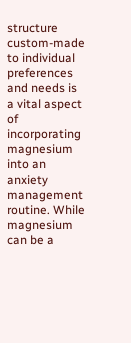structure custom-made to individual preferences and needs is a vital aspect of incorporating magnesium into an anxiety management routine. While magnesium can be a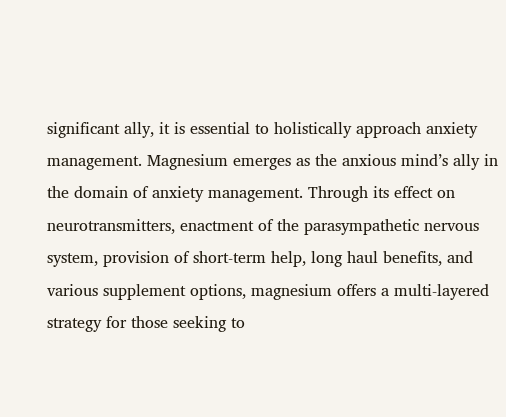significant ally, it is essential to holistically approach anxiety management. Magnesium emerges as the anxious mind’s ally in the domain of anxiety management. Through its effect on neurotransmitters, enactment of the parasympathetic nervous system, provision of short-term help, long haul benefits, and various supplement options, magnesium offers a multi-layered strategy for those seeking to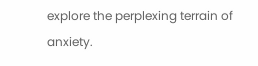explore the perplexing terrain of anxiety.